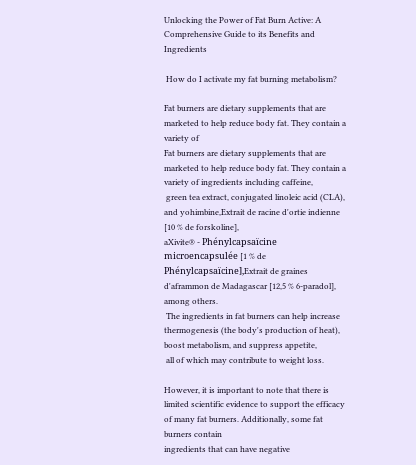Unlocking the Power of Fat Burn Active: A Comprehensive Guide to its Benefits and Ingredients

 How do I activate my fat burning metabolism?

Fat burners are dietary supplements that are marketed to help reduce body fat. They contain a variety of
Fat burners are dietary supplements that are marketed to help reduce body fat. They contain a variety of ingredients including caffeine,
 green tea extract, conjugated linoleic acid (CLA), and yohimbine,Extrait de racine d'ortie indienne [10 % de forskoline],
aXivite® - Phénylcapsaïcine microencapsulée [1 % de Phénylcapsaïcine],Extrait de graines d'aframmon de Madagascar [12,5 % 6-paradol], among others.
 The ingredients in fat burners can help increase thermogenesis (the body's production of heat), boost metabolism, and suppress appetite,
 all of which may contribute to weight loss.

However, it is important to note that there is limited scientific evidence to support the efficacy of many fat burners. Additionally, some fat burners contain
ingredients that can have negative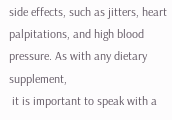side effects, such as jitters, heart palpitations, and high blood pressure. As with any dietary supplement,
 it is important to speak with a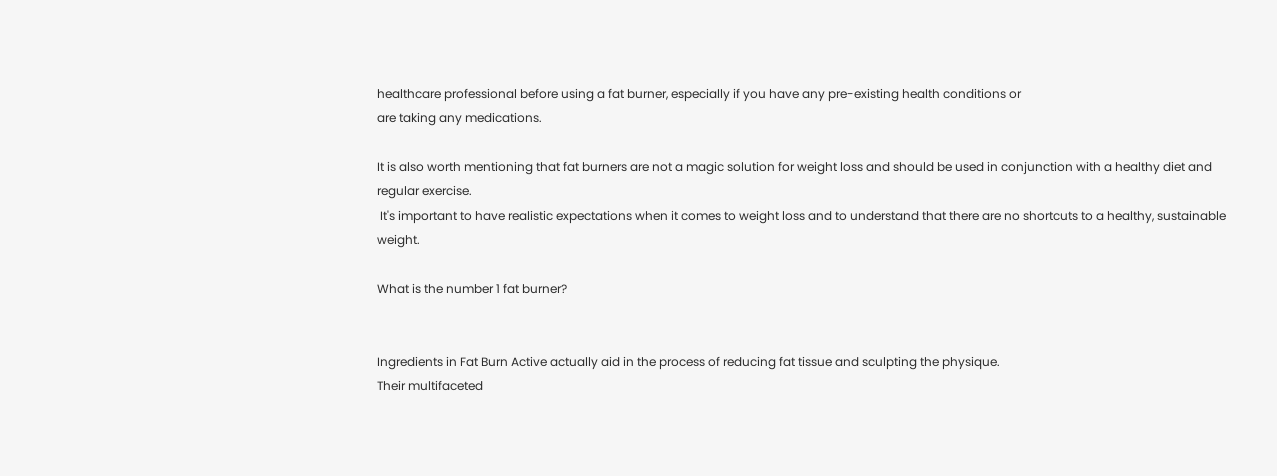healthcare professional before using a fat burner, especially if you have any pre-existing health conditions or
are taking any medications.

It is also worth mentioning that fat burners are not a magic solution for weight loss and should be used in conjunction with a healthy diet and regular exercise.
 It's important to have realistic expectations when it comes to weight loss and to understand that there are no shortcuts to a healthy, sustainable weight.

What is the number 1 fat burner?


Ingredients in Fat Burn Active actually aid in the process of reducing fat tissue and sculpting the physique.
Their multifaceted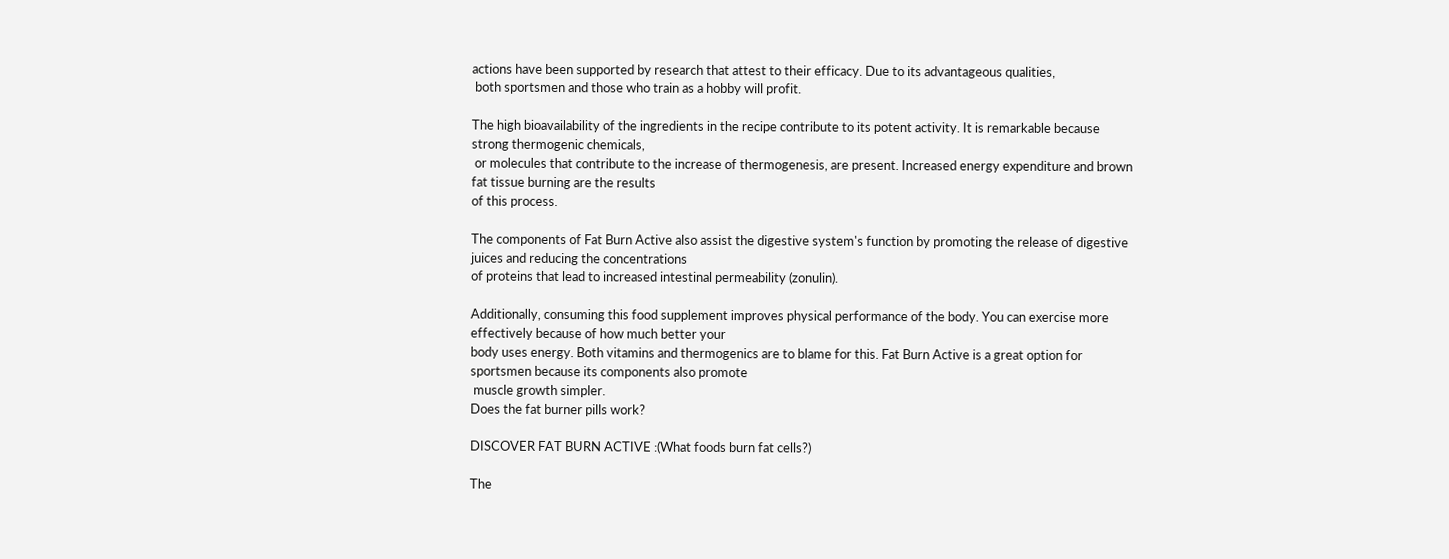actions have been supported by research that attest to their efficacy. Due to its advantageous qualities,
 both sportsmen and those who train as a hobby will profit.

The high bioavailability of the ingredients in the recipe contribute to its potent activity. It is remarkable because strong thermogenic chemicals,
 or molecules that contribute to the increase of thermogenesis, are present. Increased energy expenditure and brown fat tissue burning are the results
of this process.

The components of Fat Burn Active also assist the digestive system's function by promoting the release of digestive juices and reducing the concentrations
of proteins that lead to increased intestinal permeability (zonulin).

Additionally, consuming this food supplement improves physical performance of the body. You can exercise more effectively because of how much better your
body uses energy. Both vitamins and thermogenics are to blame for this. Fat Burn Active is a great option for sportsmen because its components also promote
 muscle growth simpler.
Does the fat burner pills work?

DISCOVER FAT BURN ACTIVE :(What foods burn fat cells?)

The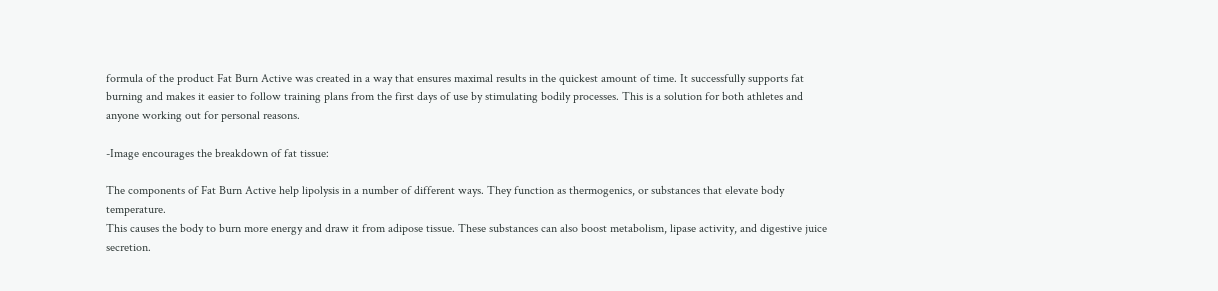formula of the product Fat Burn Active was created in a way that ensures maximal results in the quickest amount of time. It successfully supports fat
burning and makes it easier to follow training plans from the first days of use by stimulating bodily processes. This is a solution for both athletes and
anyone working out for personal reasons.

-Image encourages the breakdown of fat tissue:

The components of Fat Burn Active help lipolysis in a number of different ways. They function as thermogenics, or substances that elevate body temperature.
This causes the body to burn more energy and draw it from adipose tissue. These substances can also boost metabolism, lipase activity, and digestive juice secretion.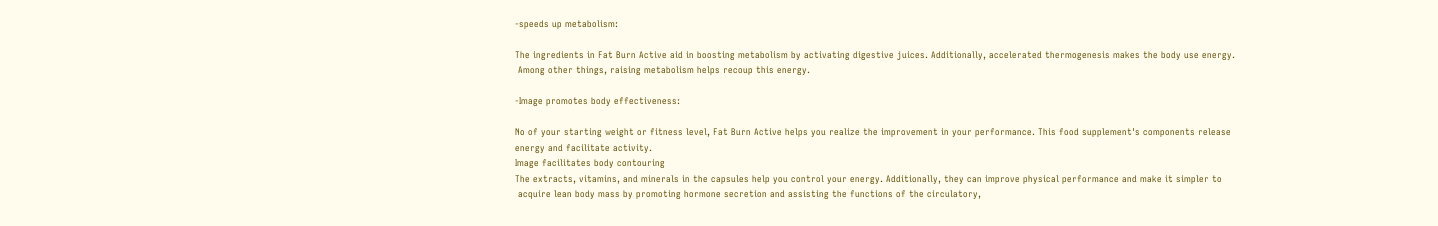-speeds up metabolism:

The ingredients in Fat Burn Active aid in boosting metabolism by activating digestive juices. Additionally, accelerated thermogenesis makes the body use energy.
 Among other things, raising metabolism helps recoup this energy.

-Image promotes body effectiveness:

No of your starting weight or fitness level, Fat Burn Active helps you realize the improvement in your performance. This food supplement's components release
energy and facilitate activity.
Image facilitates body contouring
The extracts, vitamins, and minerals in the capsules help you control your energy. Additionally, they can improve physical performance and make it simpler to
 acquire lean body mass by promoting hormone secretion and assisting the functions of the circulatory,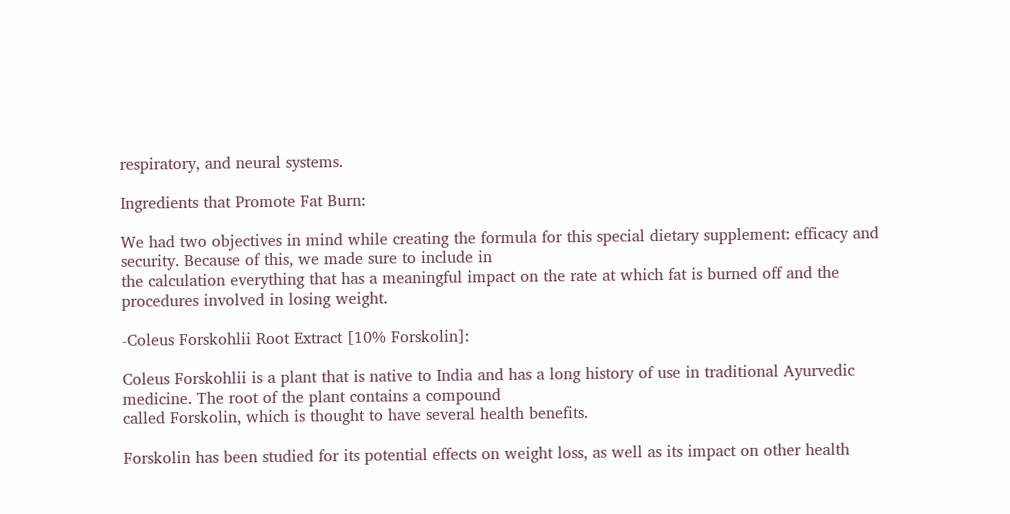respiratory, and neural systems.

Ingredients that Promote Fat Burn:

We had two objectives in mind while creating the formula for this special dietary supplement: efficacy and security. Because of this, we made sure to include in
the calculation everything that has a meaningful impact on the rate at which fat is burned off and the procedures involved in losing weight.

-Coleus Forskohlii Root Extract [10% Forskolin]:

Coleus Forskohlii is a plant that is native to India and has a long history of use in traditional Ayurvedic medicine. The root of the plant contains a compound
called Forskolin, which is thought to have several health benefits.

Forskolin has been studied for its potential effects on weight loss, as well as its impact on other health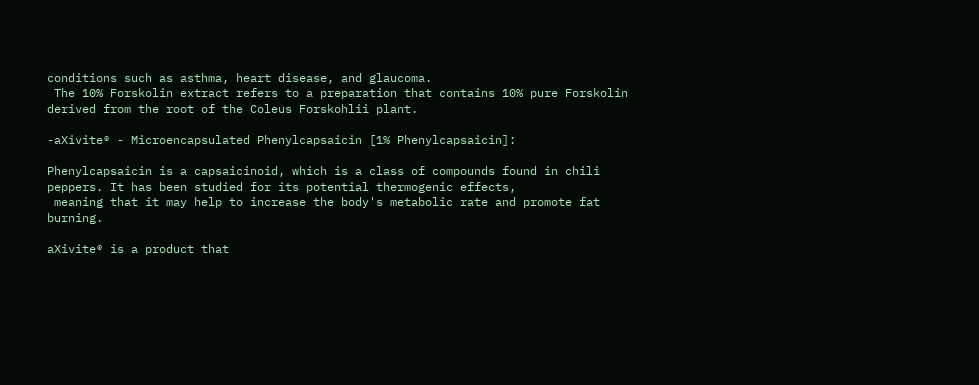conditions such as asthma, heart disease, and glaucoma.
 The 10% Forskolin extract refers to a preparation that contains 10% pure Forskolin derived from the root of the Coleus Forskohlii plant.

-aXivite® - Microencapsulated Phenylcapsaicin [1% Phenylcapsaicin]:

Phenylcapsaicin is a capsaicinoid, which is a class of compounds found in chili peppers. It has been studied for its potential thermogenic effects,
 meaning that it may help to increase the body's metabolic rate and promote fat burning.

aXivite® is a product that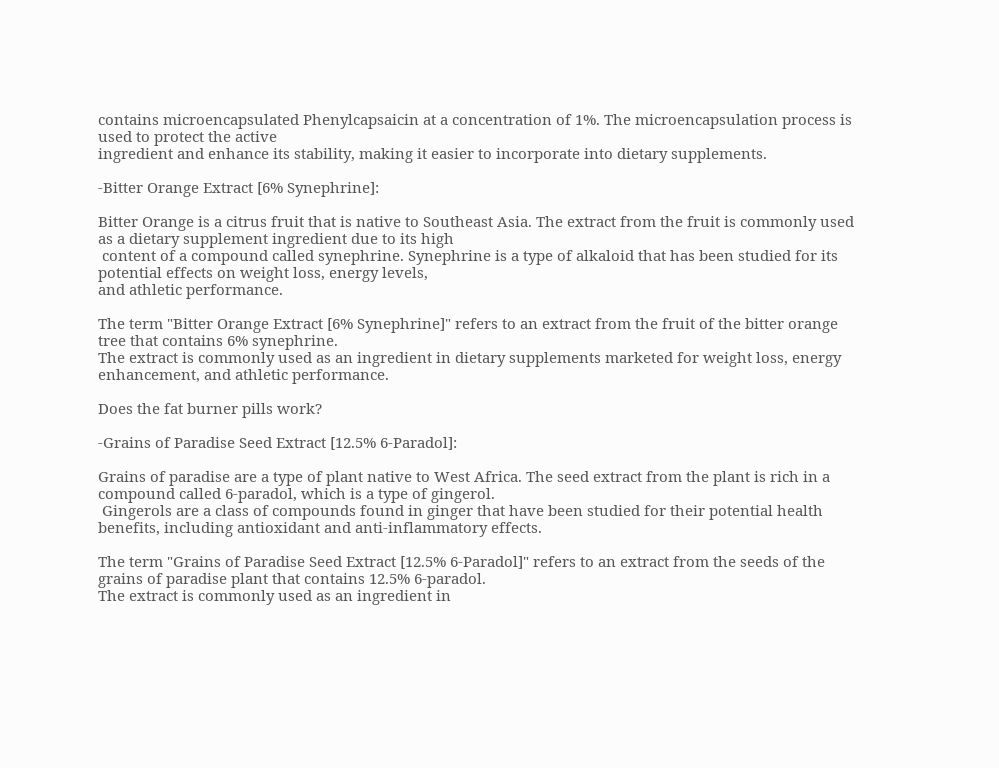contains microencapsulated Phenylcapsaicin at a concentration of 1%. The microencapsulation process is used to protect the active
ingredient and enhance its stability, making it easier to incorporate into dietary supplements.

-Bitter Orange Extract [6% Synephrine]:

Bitter Orange is a citrus fruit that is native to Southeast Asia. The extract from the fruit is commonly used as a dietary supplement ingredient due to its high
 content of a compound called synephrine. Synephrine is a type of alkaloid that has been studied for its potential effects on weight loss, energy levels,
and athletic performance.

The term "Bitter Orange Extract [6% Synephrine]" refers to an extract from the fruit of the bitter orange tree that contains 6% synephrine.
The extract is commonly used as an ingredient in dietary supplements marketed for weight loss, energy enhancement, and athletic performance.

Does the fat burner pills work?

-Grains of Paradise Seed Extract [12.5% 6-Paradol]:

Grains of paradise are a type of plant native to West Africa. The seed extract from the plant is rich in a compound called 6-paradol, which is a type of gingerol.
 Gingerols are a class of compounds found in ginger that have been studied for their potential health benefits, including antioxidant and anti-inflammatory effects.

The term "Grains of Paradise Seed Extract [12.5% 6-Paradol]" refers to an extract from the seeds of the grains of paradise plant that contains 12.5% 6-paradol.
The extract is commonly used as an ingredient in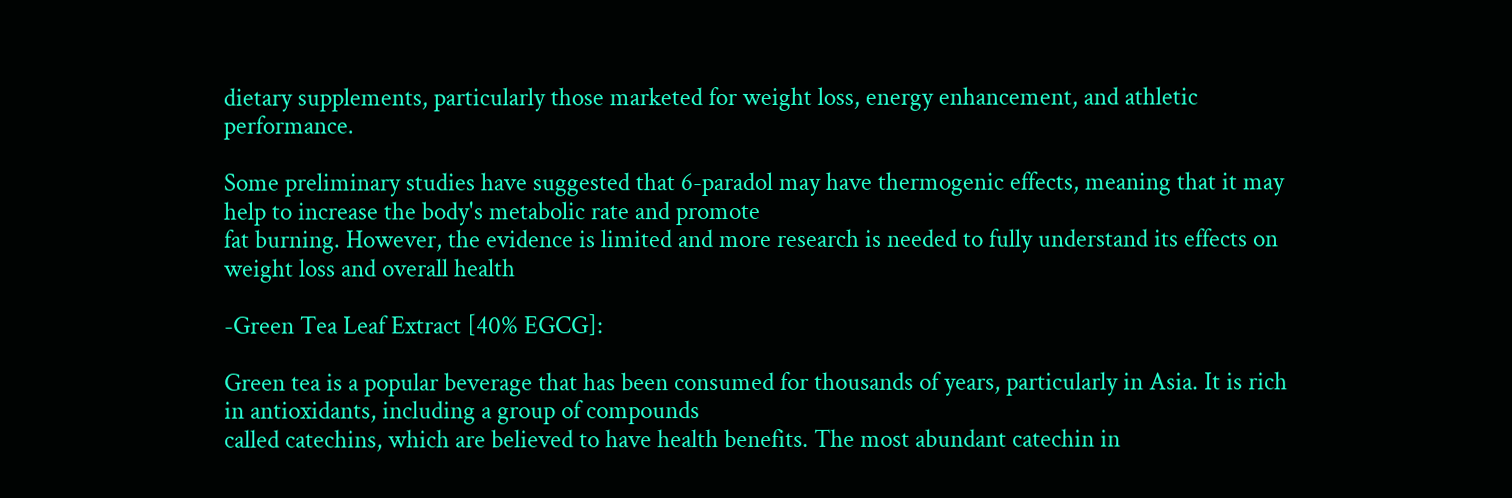dietary supplements, particularly those marketed for weight loss, energy enhancement, and athletic performance.

Some preliminary studies have suggested that 6-paradol may have thermogenic effects, meaning that it may help to increase the body's metabolic rate and promote
fat burning. However, the evidence is limited and more research is needed to fully understand its effects on weight loss and overall health

-Green Tea Leaf Extract [40% EGCG]:

Green tea is a popular beverage that has been consumed for thousands of years, particularly in Asia. It is rich in antioxidants, including a group of compounds
called catechins, which are believed to have health benefits. The most abundant catechin in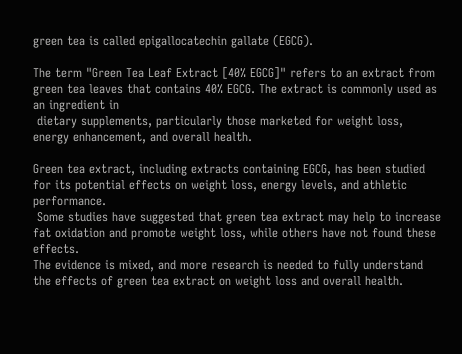green tea is called epigallocatechin gallate (EGCG).

The term "Green Tea Leaf Extract [40% EGCG]" refers to an extract from green tea leaves that contains 40% EGCG. The extract is commonly used as an ingredient in
 dietary supplements, particularly those marketed for weight loss, energy enhancement, and overall health.

Green tea extract, including extracts containing EGCG, has been studied for its potential effects on weight loss, energy levels, and athletic performance.
 Some studies have suggested that green tea extract may help to increase fat oxidation and promote weight loss, while others have not found these effects.
The evidence is mixed, and more research is needed to fully understand the effects of green tea extract on weight loss and overall health.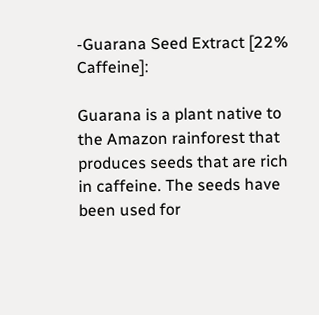-Guarana Seed Extract [22% Caffeine]:

Guarana is a plant native to the Amazon rainforest that produces seeds that are rich in caffeine. The seeds have been used for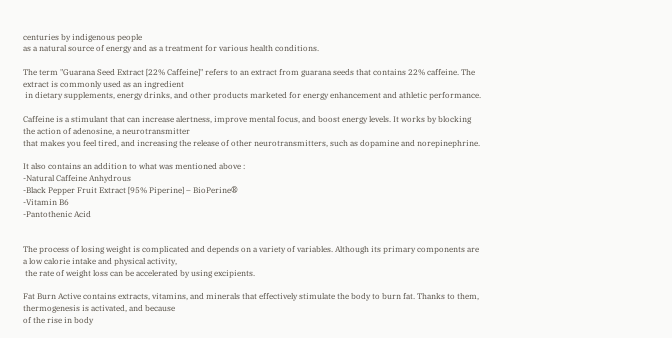centuries by indigenous people
as a natural source of energy and as a treatment for various health conditions.

The term "Guarana Seed Extract [22% Caffeine]" refers to an extract from guarana seeds that contains 22% caffeine. The extract is commonly used as an ingredient
 in dietary supplements, energy drinks, and other products marketed for energy enhancement and athletic performance.

Caffeine is a stimulant that can increase alertness, improve mental focus, and boost energy levels. It works by blocking the action of adenosine, a neurotransmitter
that makes you feel tired, and increasing the release of other neurotransmitters, such as dopamine and norepinephrine.

It also contains an addition to what was mentioned above :
-Natural Caffeine Anhydrous
-Black Pepper Fruit Extract [95% Piperine] – BioPerine®
-Vitamin B6
-Pantothenic Acid


The process of losing weight is complicated and depends on a variety of variables. Although its primary components are a low calorie intake and physical activity,
 the rate of weight loss can be accelerated by using excipients.

Fat Burn Active contains extracts, vitamins, and minerals that effectively stimulate the body to burn fat. Thanks to them, thermogenesis is activated, and because
of the rise in body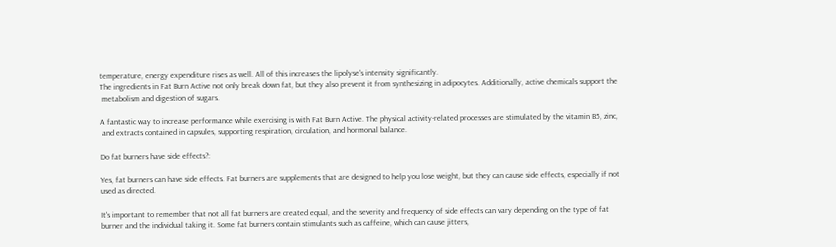temperature, energy expenditure rises as well. All of this increases the lipolyse's intensity significantly.
The ingredients in Fat Burn Active not only break down fat, but they also prevent it from synthesizing in adipocytes. Additionally, active chemicals support the
 metabolism and digestion of sugars.

A fantastic way to increase performance while exercising is with Fat Burn Active. The physical activity-related processes are stimulated by the vitamin B5, zinc,
 and extracts contained in capsules, supporting respiration, circulation, and hormonal balance.

Do fat burners have side effects?:

Yes, fat burners can have side effects. Fat burners are supplements that are designed to help you lose weight, but they can cause side effects, especially if not used as directed.

It's important to remember that not all fat burners are created equal, and the severity and frequency of side effects can vary depending on the type of fat burner and the individual taking it. Some fat burners contain stimulants such as caffeine, which can cause jitters,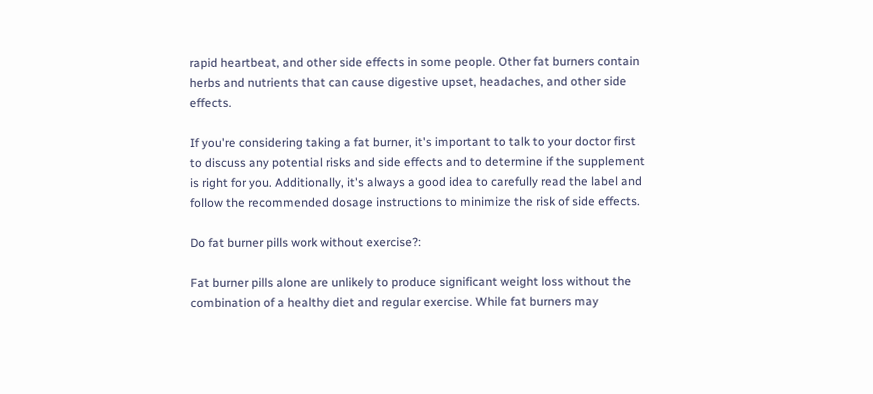rapid heartbeat, and other side effects in some people. Other fat burners contain herbs and nutrients that can cause digestive upset, headaches, and other side effects.

If you're considering taking a fat burner, it's important to talk to your doctor first to discuss any potential risks and side effects and to determine if the supplement is right for you. Additionally, it's always a good idea to carefully read the label and follow the recommended dosage instructions to minimize the risk of side effects.

Do fat burner pills work without exercise?:

Fat burner pills alone are unlikely to produce significant weight loss without the combination of a healthy diet and regular exercise. While fat burners may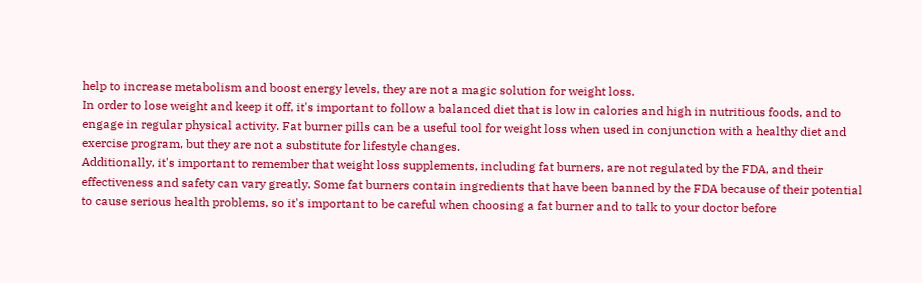help to increase metabolism and boost energy levels, they are not a magic solution for weight loss.
In order to lose weight and keep it off, it's important to follow a balanced diet that is low in calories and high in nutritious foods, and to engage in regular physical activity. Fat burner pills can be a useful tool for weight loss when used in conjunction with a healthy diet and exercise program, but they are not a substitute for lifestyle changes.
Additionally, it's important to remember that weight loss supplements, including fat burners, are not regulated by the FDA, and their effectiveness and safety can vary greatly. Some fat burners contain ingredients that have been banned by the FDA because of their potential to cause serious health problems, so it's important to be careful when choosing a fat burner and to talk to your doctor before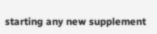starting any new supplement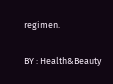regimen.

BY : Health&Beauty